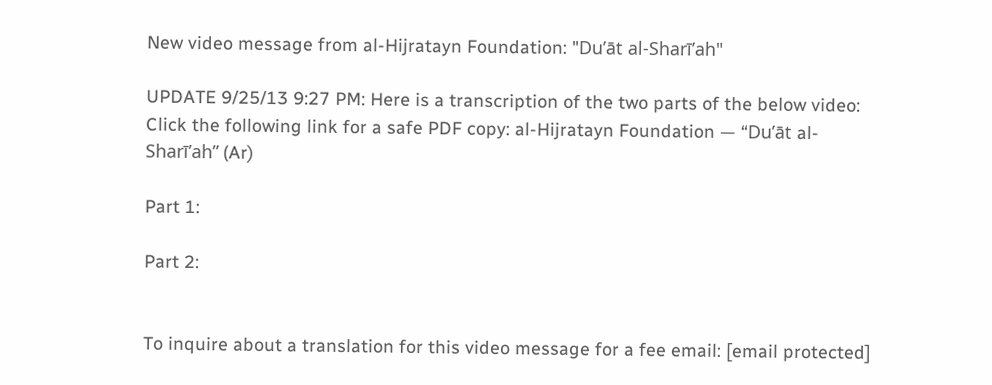New video message from al-Hijratayn Foundation: "Du’āt al-Sharī’ah"

UPDATE 9/25/13 9:27 PM: Here is a transcription of the two parts of the below video:
Click the following link for a safe PDF copy: al-Hijratayn Foundation — “Du’āt al-Sharī’ah” (Ar)

Part 1:

Part 2:


To inquire about a translation for this video message for a fee email: [email protected]